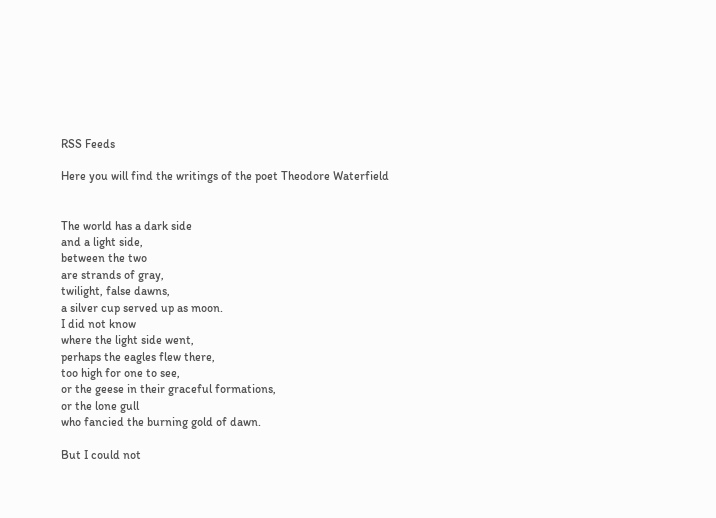RSS Feeds

Here you will find the writings of the poet Theodore Waterfield


The world has a dark side
and a light side,
between the two
are strands of gray,
twilight, false dawns,
a silver cup served up as moon.
I did not know
where the light side went,
perhaps the eagles flew there,
too high for one to see,
or the geese in their graceful formations,
or the lone gull
who fancied the burning gold of dawn.

But I could not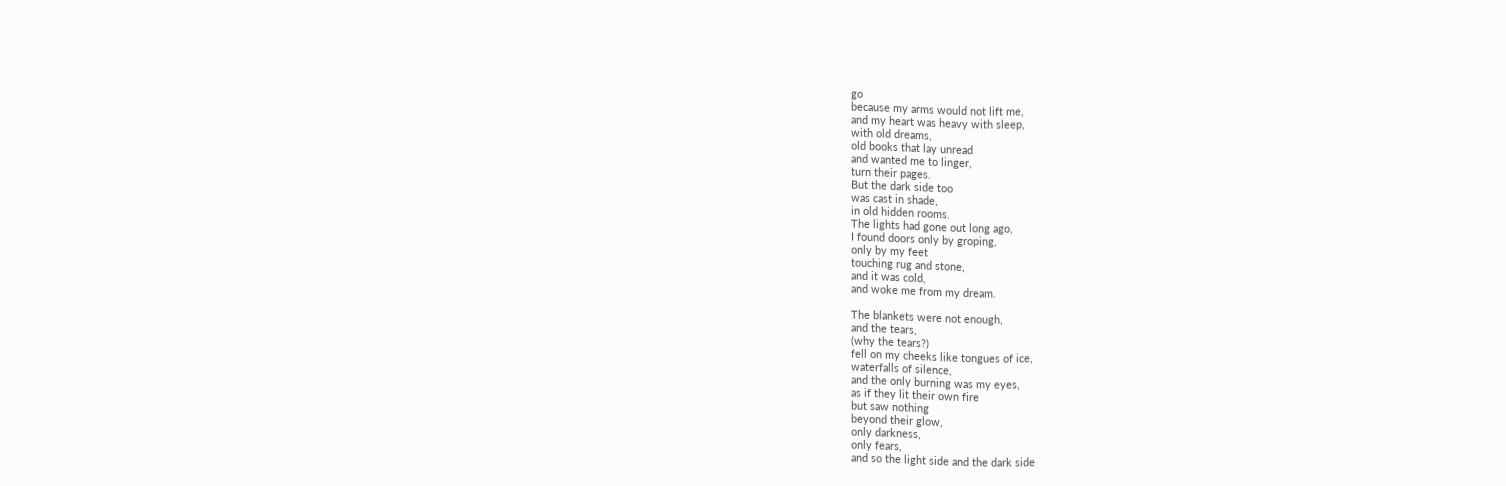go
because my arms would not lift me,
and my heart was heavy with sleep,
with old dreams,
old books that lay unread
and wanted me to linger,
turn their pages.
But the dark side too
was cast in shade,
in old hidden rooms.
The lights had gone out long ago,
I found doors only by groping,
only by my feet
touching rug and stone,
and it was cold,
and woke me from my dream.

The blankets were not enough,
and the tears,
(why the tears?)
fell on my cheeks like tongues of ice,
waterfalls of silence,
and the only burning was my eyes,
as if they lit their own fire
but saw nothing
beyond their glow,
only darkness,
only fears,
and so the light side and the dark side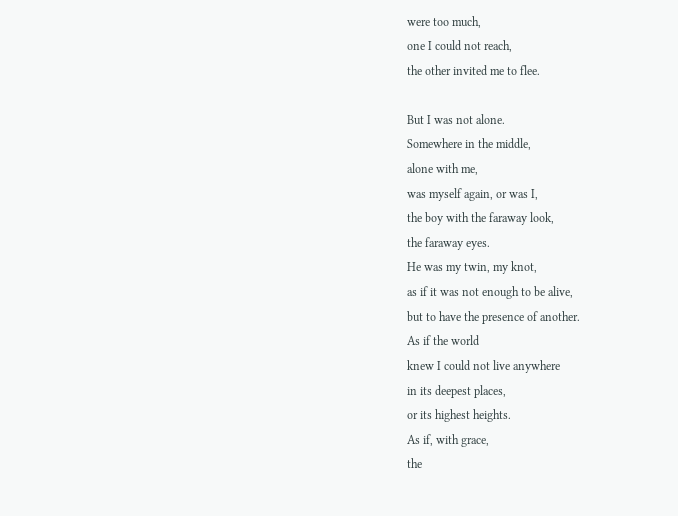were too much,
one I could not reach,
the other invited me to flee.

But I was not alone.
Somewhere in the middle,
alone with me,
was myself again, or was I,
the boy with the faraway look,
the faraway eyes.
He was my twin, my knot,
as if it was not enough to be alive,
but to have the presence of another.
As if the world
knew I could not live anywhere
in its deepest places,
or its highest heights.
As if, with grace,
the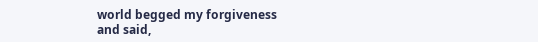world begged my forgiveness
and said,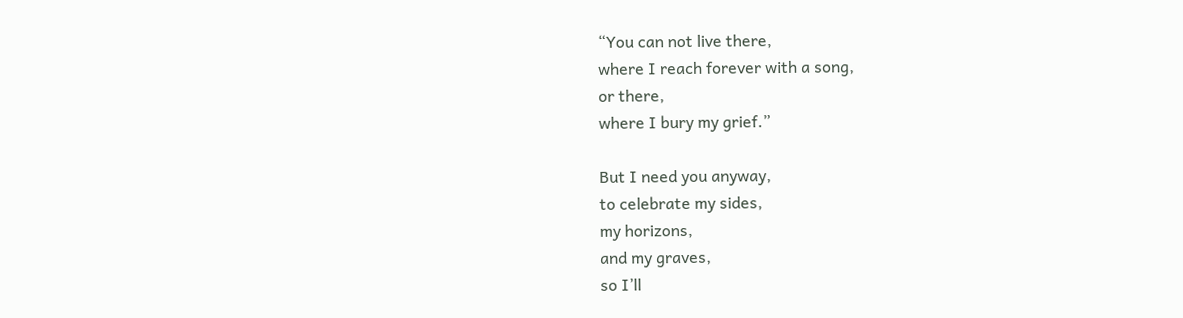“You can not live there,
where I reach forever with a song,
or there,
where I bury my grief.”

But I need you anyway,
to celebrate my sides,
my horizons,
and my graves,
so I’ll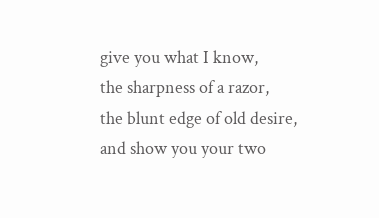give you what I know,
the sharpness of a razor,
the blunt edge of old desire,
and show you your two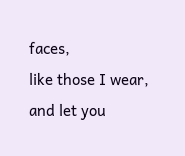faces,
like those I wear,
and let you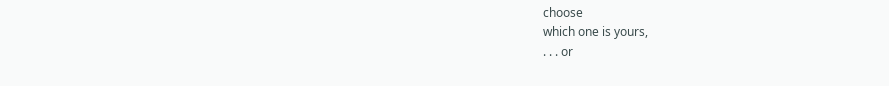choose
which one is yours,
. . . or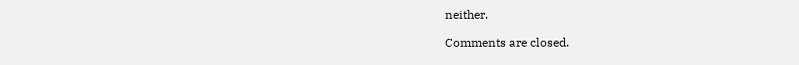neither.

Comments are closed.